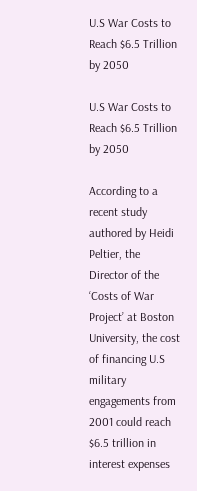U.S War Costs to Reach $6.5 Trillion by 2050

U.S War Costs to Reach $6.5 Trillion by 2050

According to a recent study authored by Heidi Peltier, the Director of the ‘Costs of War Project’ at Boston University, the cost of financing U.S military engagements from 2001 could reach $6.5 trillion in interest expenses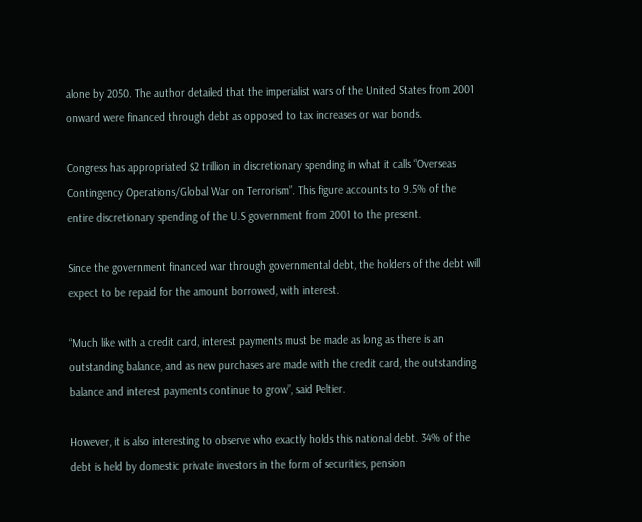alone by 2050. The author detailed that the imperialist wars of the United States from 2001 onward were financed through debt as opposed to tax increases or war bonds.

Congress has appropriated $2 trillion in discretionary spending in what it calls “Overseas Contingency Operations/Global War on Terrorism”. This figure accounts to 9.5% of the entire discretionary spending of the U.S government from 2001 to the present.

Since the government financed war through governmental debt, the holders of the debt will expect to be repaid for the amount borrowed, with interest.

“Much like with a credit card, interest payments must be made as long as there is an outstanding balance, and as new purchases are made with the credit card, the outstanding balance and interest payments continue to grow”, said Peltier.

However, it is also interesting to observe who exactly holds this national debt. 34% of the debt is held by domestic private investors in the form of securities, pension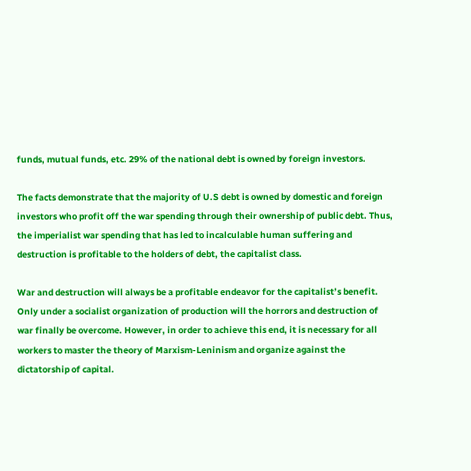funds, mutual funds, etc. 29% of the national debt is owned by foreign investors.

The facts demonstrate that the majority of U.S debt is owned by domestic and foreign investors who profit off the war spending through their ownership of public debt. Thus, the imperialist war spending that has led to incalculable human suffering and destruction is profitable to the holders of debt, the capitalist class.

War and destruction will always be a profitable endeavor for the capitalist’s benefit. Only under a socialist organization of production will the horrors and destruction of war finally be overcome. However, in order to achieve this end, it is necessary for all workers to master the theory of Marxism-Leninism and organize against the dictatorship of capital.